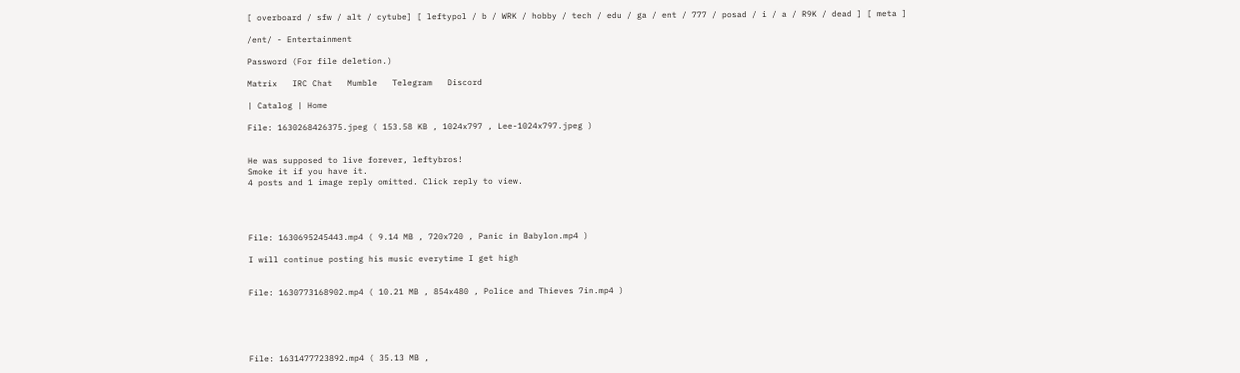[ overboard / sfw / alt / cytube] [ leftypol / b / WRK / hobby / tech / edu / ga / ent / 777 / posad / i / a / R9K / dead ] [ meta ]

/ent/ - Entertainment

Password (For file deletion.)

Matrix   IRC Chat   Mumble   Telegram   Discord

| Catalog | Home

File: 1630268426375.jpeg ( 153.58 KB , 1024x797 , Lee-1024x797.jpeg )


He was supposed to live forever, leftybros!
Smoke it if you have it.
4 posts and 1 image reply omitted. Click reply to view.




File: 1630695245443.mp4 ( 9.14 MB , 720x720 , Panic in Babylon.mp4 )

I will continue posting his music everytime I get high


File: 1630773168902.mp4 ( 10.21 MB , 854x480 , Police and Thieves 7in.mp4 )





File: 1631477723892.mp4 ( 35.13 MB ,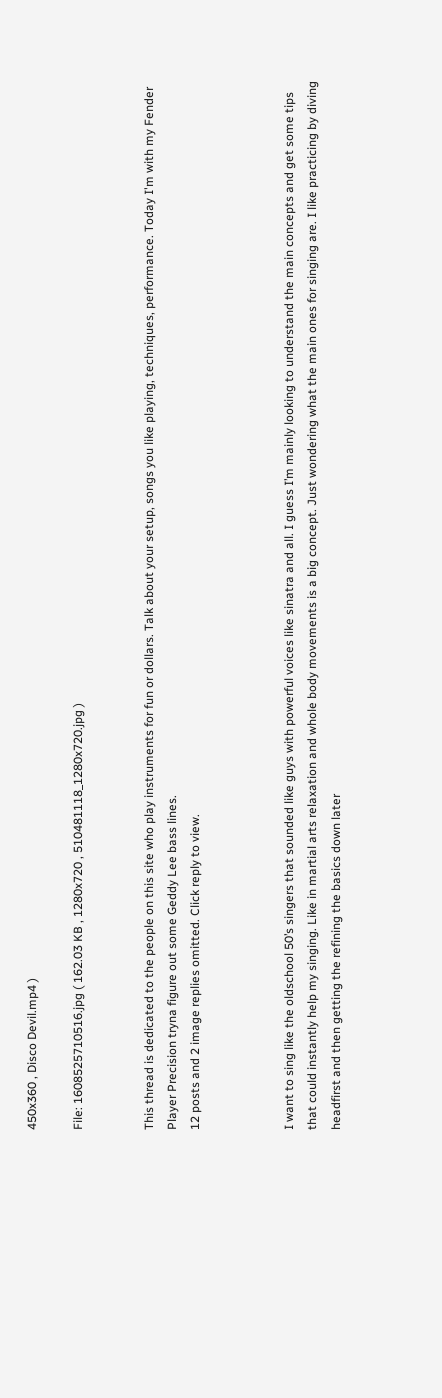450x360 , Disco Devil.mp4 )

File: 1608525710516.jpg ( 162.03 KB , 1280x720 , 510481118_1280x720.jpg )


This thread is dedicated to the people on this site who play instruments for fun or dollars. Talk about your setup, songs you like playing, techniques, performance. Today I'm with my Fender Player Precision tryna figure out some Geddy Lee bass lines.
12 posts and 2 image replies omitted. Click reply to view.



I want to sing like the oldschool 50’s singers that sounded like guys with powerful voices like sinatra and all. I guess I’m mainly looking to understand the main concepts and get some tips that could instantly help my singing. Like in martial arts relaxation and whole body movements is a big concept. Just wondering what the main ones for singing are. I like practicing by diving headfirst and then getting the refining the basics down later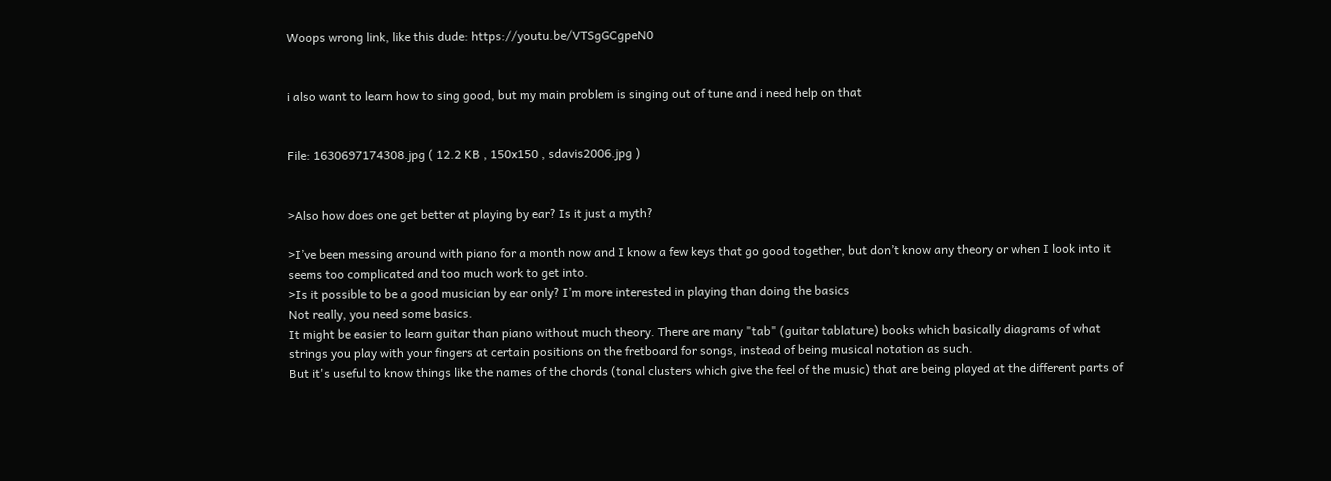Woops wrong link, like this dude: https://youtu.be/VTSgGCgpeN0


i also want to learn how to sing good, but my main problem is singing out of tune and i need help on that


File: 1630697174308.jpg ( 12.2 KB , 150x150 , sdavis2006.jpg )


>Also how does one get better at playing by ear? Is it just a myth?

>I’ve been messing around with piano for a month now and I know a few keys that go good together, but don’t know any theory or when I look into it seems too complicated and too much work to get into.
>Is it possible to be a good musician by ear only? I’m more interested in playing than doing the basics
Not really, you need some basics.
It might be easier to learn guitar than piano without much theory. There are many "tab" (guitar tablature) books which basically diagrams of what strings you play with your fingers at certain positions on the fretboard for songs, instead of being musical notation as such.
But it's useful to know things like the names of the chords (tonal clusters which give the feel of the music) that are being played at the different parts of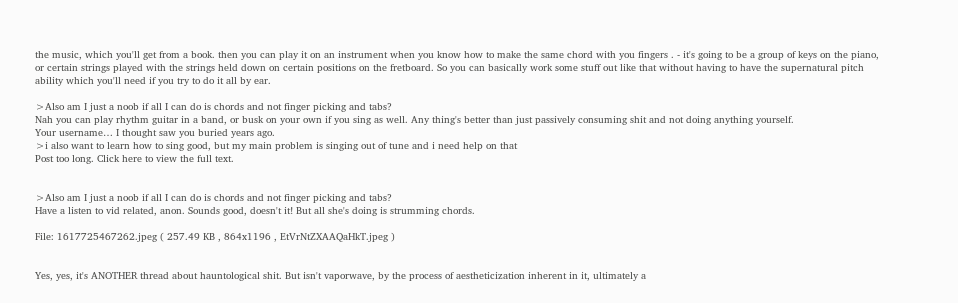the music, which you'll get from a book. then you can play it on an instrument when you know how to make the same chord with you fingers . - it's going to be a group of keys on the piano, or certain strings played with the strings held down on certain positions on the fretboard. So you can basically work some stuff out like that without having to have the supernatural pitch ability which you'll need if you try to do it all by ear.

>Also am I just a noob if all I can do is chords and not finger picking and tabs?
Nah you can play rhythm guitar in a band, or busk on your own if you sing as well. Any thing's better than just passively consuming shit and not doing anything yourself.
Your username… I thought saw you buried years ago.
>i also want to learn how to sing good, but my main problem is singing out of tune and i need help on that
Post too long. Click here to view the full text.


>Also am I just a noob if all I can do is chords and not finger picking and tabs?
Have a listen to vid related, anon. Sounds good, doesn't it! But all she's doing is strumming chords.

File: 1617725467262.jpeg ( 257.49 KB , 864x1196 , EtVrNtZXAAQaHkT.jpeg )


Yes, yes, it's ANOTHER thread about hauntological shit. But isn't vaporwave, by the process of aestheticization inherent in it, ultimately a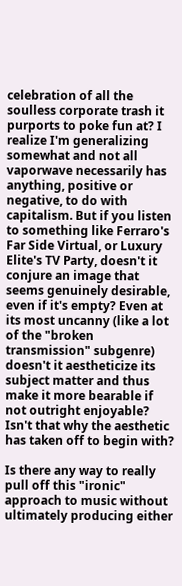celebration of all the soulless corporate trash it purports to poke fun at? I realize I'm generalizing somewhat and not all vaporwave necessarily has anything, positive or negative, to do with capitalism. But if you listen to something like Ferraro's Far Side Virtual, or Luxury Elite's TV Party, doesn't it conjure an image that seems genuinely desirable, even if it's empty? Even at its most uncanny (like a lot of the "broken transmission" subgenre) doesn't it aestheticize its subject matter and thus make it more bearable if not outright enjoyable? Isn't that why the aesthetic has taken off to begin with?

Is there any way to really pull off this "ironic" approach to music without ultimately producing either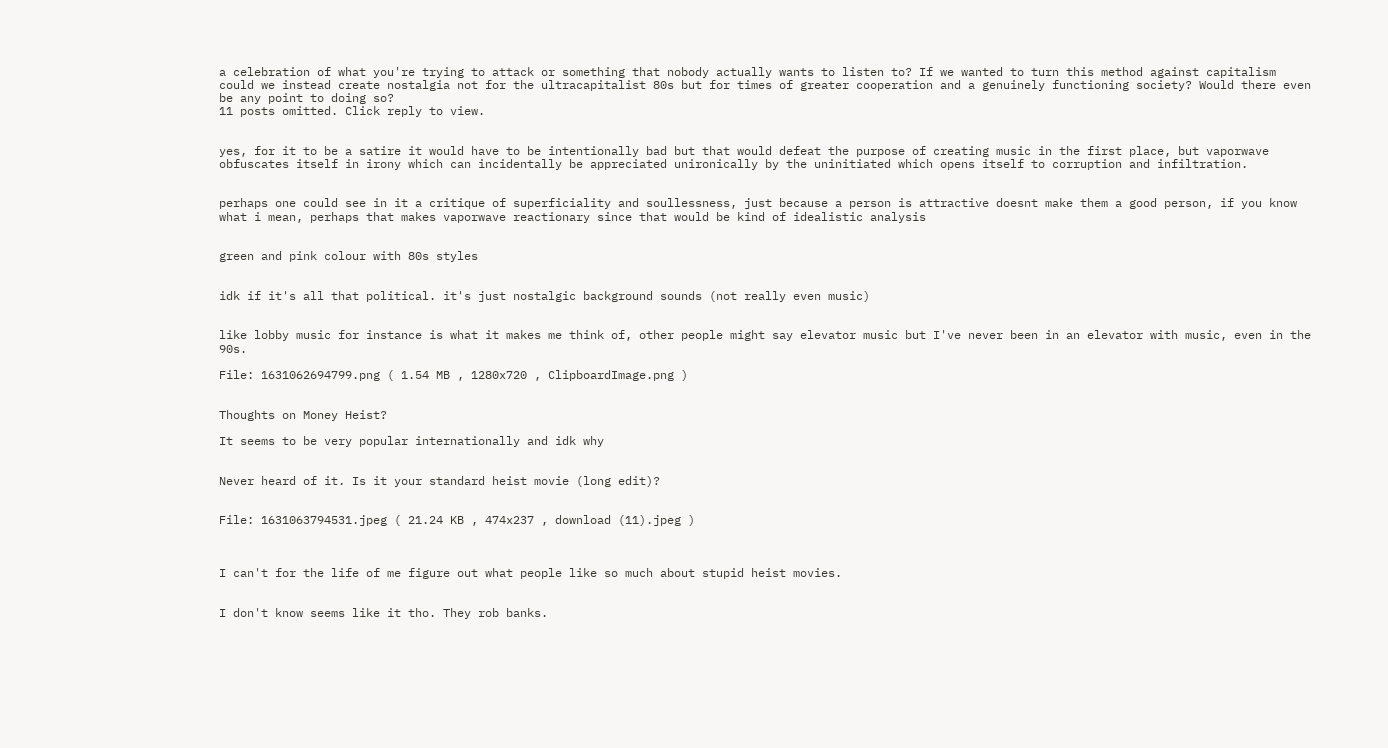a celebration of what you're trying to attack or something that nobody actually wants to listen to? If we wanted to turn this method against capitalism could we instead create nostalgia not for the ultracapitalist 80s but for times of greater cooperation and a genuinely functioning society? Would there even be any point to doing so?
11 posts omitted. Click reply to view.


yes, for it to be a satire it would have to be intentionally bad but that would defeat the purpose of creating music in the first place, but vaporwave obfuscates itself in irony which can incidentally be appreciated unironically by the uninitiated which opens itself to corruption and infiltration.


perhaps one could see in it a critique of superficiality and soullessness, just because a person is attractive doesnt make them a good person, if you know what i mean, perhaps that makes vaporwave reactionary since that would be kind of idealistic analysis


green and pink colour with 80s styles


idk if it's all that political. it's just nostalgic background sounds (not really even music)


like lobby music for instance is what it makes me think of, other people might say elevator music but I've never been in an elevator with music, even in the 90s.

File: 1631062694799.png ( 1.54 MB , 1280x720 , ClipboardImage.png )


Thoughts on Money Heist?

It seems to be very popular internationally and idk why


Never heard of it. Is it your standard heist movie (long edit)?


File: 1631063794531.jpeg ( 21.24 KB , 474x237 , download (11).jpeg )



I can't for the life of me figure out what people like so much about stupid heist movies.


I don't know seems like it tho. They rob banks.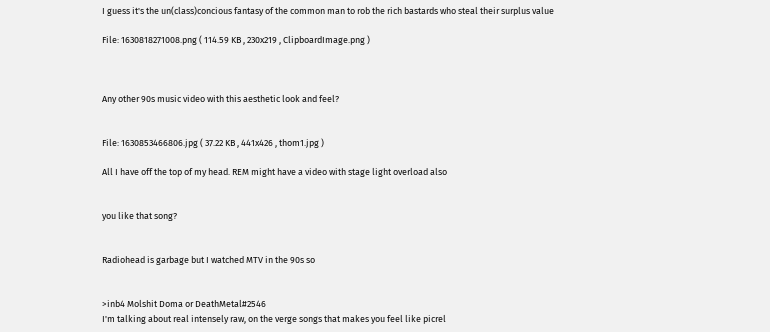I guess it's the un(class)concious fantasy of the common man to rob the rich bastards who steal their surplus value

File: 1630818271008.png ( 114.59 KB , 230x219 , ClipboardImage.png )



Any other 90s music video with this aesthetic look and feel?


File: 1630853466806.jpg ( 37.22 KB , 441x426 , thom1.jpg )

All I have off the top of my head. REM might have a video with stage light overload also


you like that song?


Radiohead is garbage but I watched MTV in the 90s so


>inb4 Molshit Doma or DeathMetal#2546
I'm talking about real intensely raw, on the verge songs that makes you feel like picrel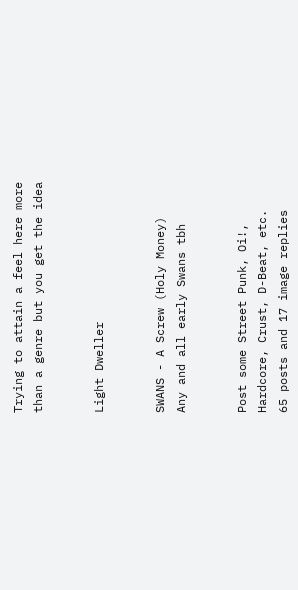Trying to attain a feel here more than a genre but you get the idea


Light Dweller


SWANS - A Screw (Holy Money)
Any and all early Swans tbh


Post some Street Punk, Oi!, Hardcore, Crust, D-Beat, etc.
65 posts and 17 image replies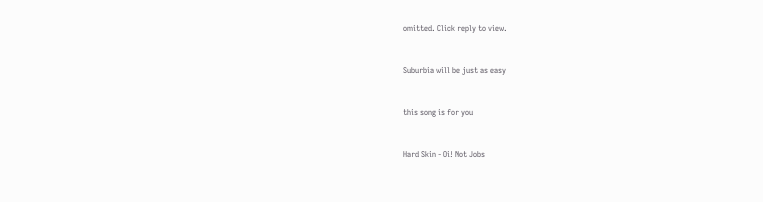omitted. Click reply to view.


Suburbia will be just as easy


this song is for you


Hard Skin - Oi! Not Jobs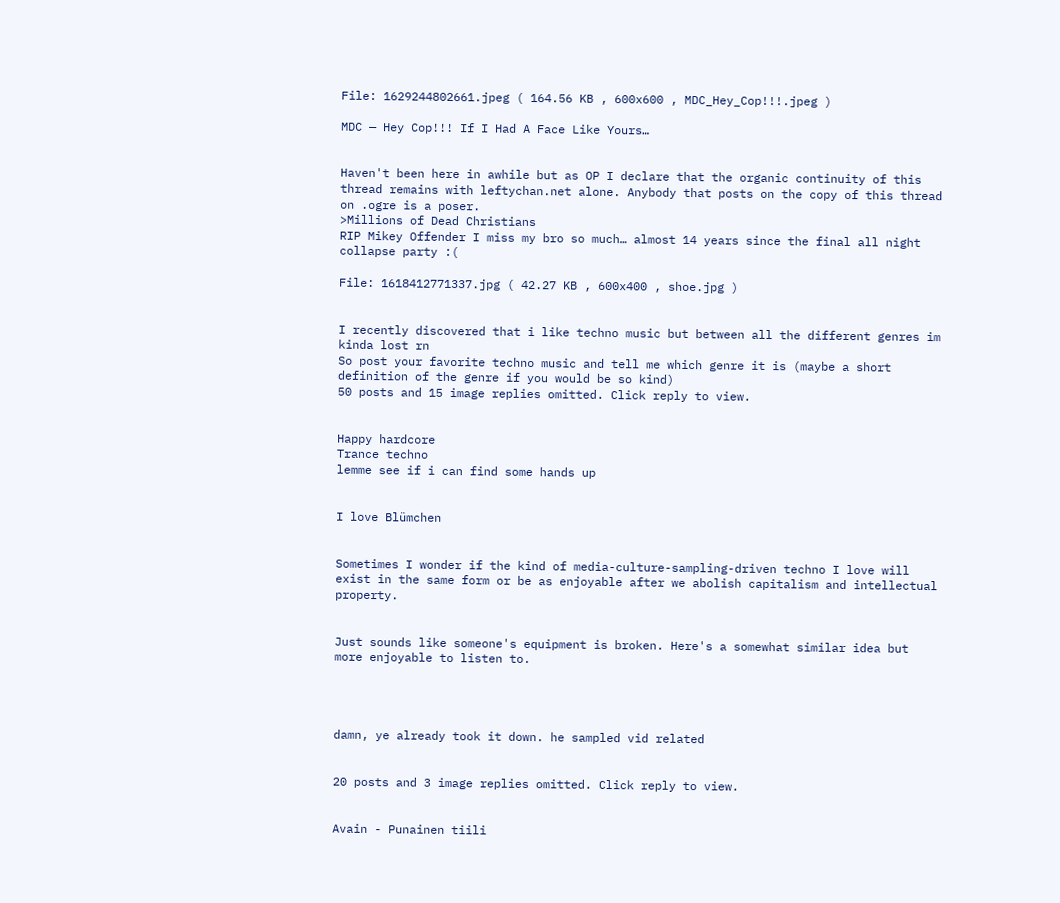File: 1629244802661.jpeg ( 164.56 KB , 600x600 , MDC_Hey_Cop!!!.jpeg )

MDC — Hey Cop!!! If I Had A Face Like Yours…


Haven't been here in awhile but as OP I declare that the organic continuity of this thread remains with leftychan.net alone. Anybody that posts on the copy of this thread on .ogre is a poser.
>Millions of Dead Christians
RIP Mikey Offender I miss my bro so much… almost 14 years since the final all night collapse party :(

File: 1618412771337.jpg ( 42.27 KB , 600x400 , shoe.jpg )


I recently discovered that i like techno music but between all the different genres im kinda lost rn
So post your favorite techno music and tell me which genre it is (maybe a short definition of the genre if you would be so kind)
50 posts and 15 image replies omitted. Click reply to view.


Happy hardcore
Trance techno
lemme see if i can find some hands up


I love Blümchen


Sometimes I wonder if the kind of media-culture-sampling-driven techno I love will exist in the same form or be as enjoyable after we abolish capitalism and intellectual property.


Just sounds like someone's equipment is broken. Here's a somewhat similar idea but more enjoyable to listen to.




damn, ye already took it down. he sampled vid related


20 posts and 3 image replies omitted. Click reply to view.


Avain - Punainen tiili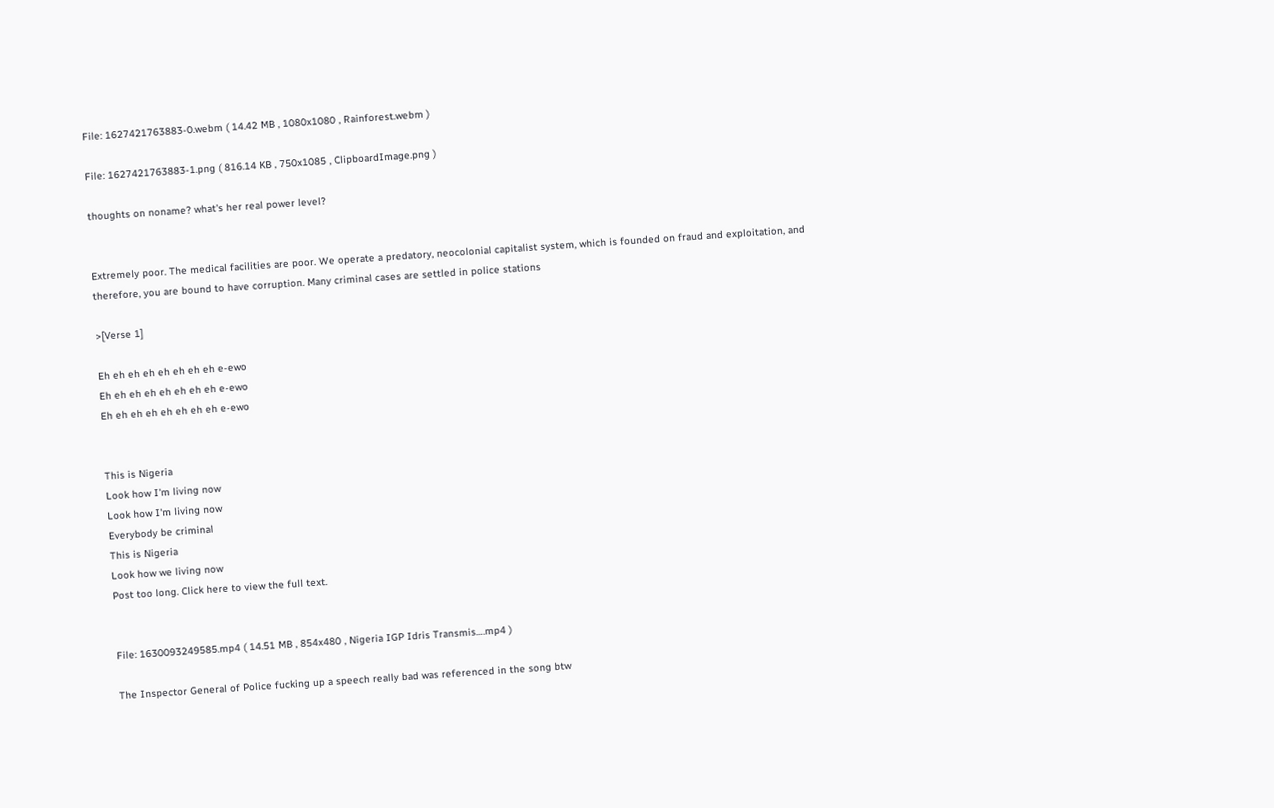File: 1627421763883-0.webm ( 14.42 MB , 1080x1080 , Rainforest.webm )

File: 1627421763883-1.png ( 816.14 KB , 750x1085 , ClipboardImage.png )

thoughts on noname? what's her real power level?


Extremely poor. The medical facilities are poor. We operate a predatory, neocolonial capitalist system, which is founded on fraud and exploitation, and therefore, you are bound to have corruption. Many criminal cases are settled in police stations

>[Verse 1]

Eh eh eh eh eh eh eh eh e-ewo
Eh eh eh eh eh eh eh eh e-ewo
Eh eh eh eh eh eh eh eh e-ewo


This is Nigeria
Look how I'm living now
Look how I'm living now
Everybody be criminal
This is Nigeria
Look how we living now
Post too long. Click here to view the full text.


File: 1630093249585.mp4 ( 14.51 MB , 854x480 , Nigeria IGP Idris Transmis….mp4 )

The Inspector General of Police fucking up a speech really bad was referenced in the song btw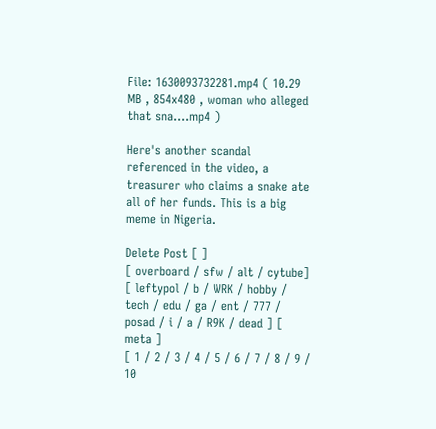File: 1630093732281.mp4 ( 10.29 MB , 854x480 , woman who alleged that sna….mp4 )

Here's another scandal referenced in the video, a treasurer who claims a snake ate all of her funds. This is a big meme in Nigeria.

Delete Post [ ]
[ overboard / sfw / alt / cytube] [ leftypol / b / WRK / hobby / tech / edu / ga / ent / 777 / posad / i / a / R9K / dead ] [ meta ]
[ 1 / 2 / 3 / 4 / 5 / 6 / 7 / 8 / 9 / 10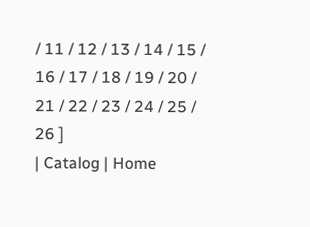/ 11 / 12 / 13 / 14 / 15 / 16 / 17 / 18 / 19 / 20 / 21 / 22 / 23 / 24 / 25 / 26 ]
| Catalog | Home